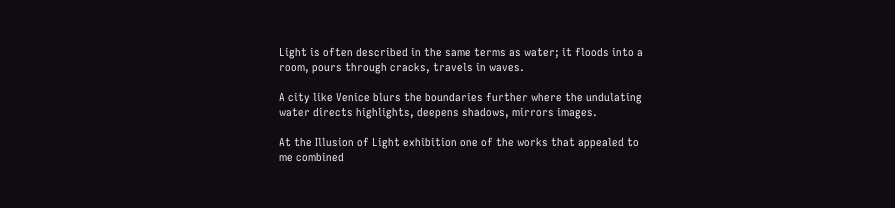Light is often described in the same terms as water; it floods into a room, pours through cracks, travels in waves.

A city like Venice blurs the boundaries further where the undulating water directs highlights, deepens shadows, mirrors images.

At the Illusion of Light exhibition one of the works that appealed to me combined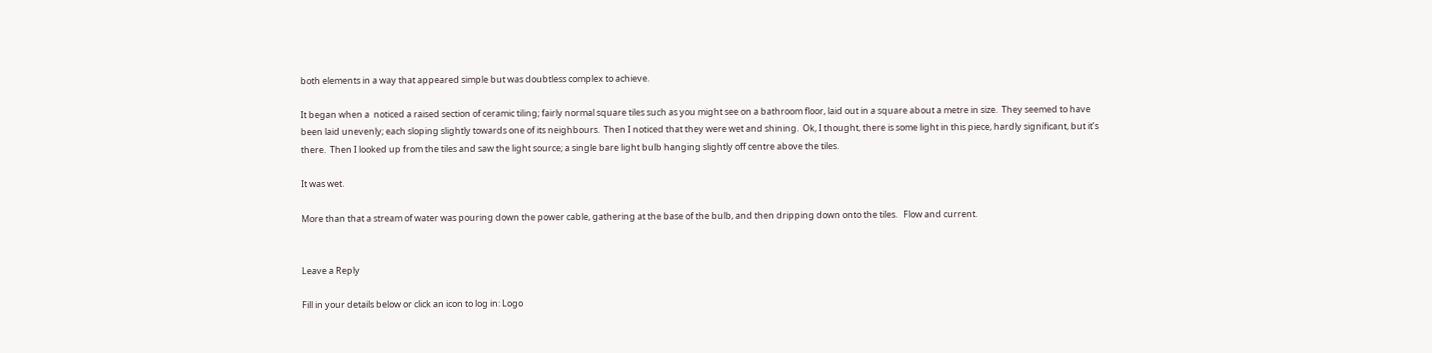both elements in a way that appeared simple but was doubtless complex to achieve.

It began when a  noticed a raised section of ceramic tiling; fairly normal square tiles such as you might see on a bathroom floor, laid out in a square about a metre in size.  They seemed to have been laid unevenly; each sloping slightly towards one of its neighbours.  Then I noticed that they were wet and shining.  Ok, I thought, there is some light in this piece, hardly significant, but it’s there.  Then I looked up from the tiles and saw the light source; a single bare light bulb hanging slightly off centre above the tiles.

It was wet.

More than that a stream of water was pouring down the power cable, gathering at the base of the bulb, and then dripping down onto the tiles.   Flow and current.


Leave a Reply

Fill in your details below or click an icon to log in: Logo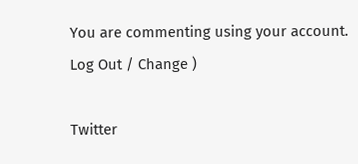You are commenting using your account. Log Out / Change )

Twitter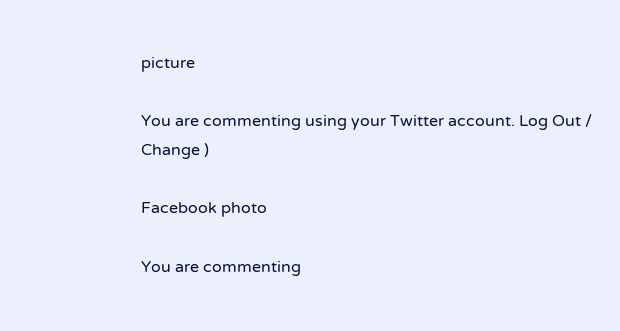picture

You are commenting using your Twitter account. Log Out / Change )

Facebook photo

You are commenting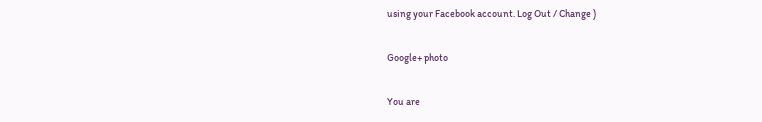using your Facebook account. Log Out / Change )

Google+ photo

You are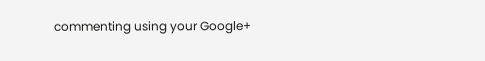commenting using your Google+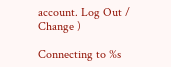account. Log Out / Change )

Connecting to %s